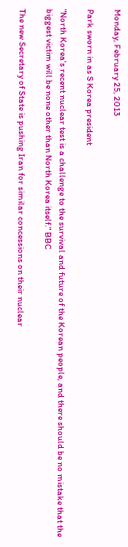Monday, February 25, 2013

Park sworn in as S Korea president

"North Korea's recent nuclear test is a challenge to the survival and future of the Korean people, and there should be no mistake that the biggest victim will be none other than North Korea itself." BBC

The new Secretary of State is pushing Iran for similar concessions on their nuclear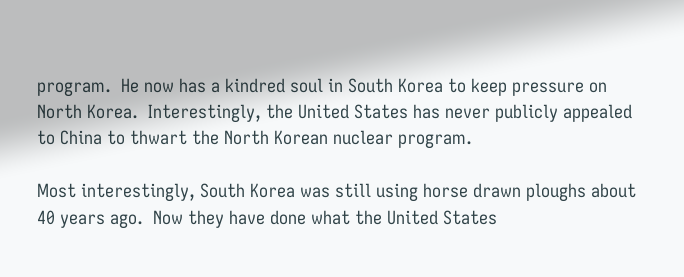program.  He now has a kindred soul in South Korea to keep pressure on North Korea.  Interestingly, the United States has never publicly appealed to China to thwart the North Korean nuclear program.

Most interestingly, South Korea was still using horse drawn ploughs about 40 years ago.  Now they have done what the United States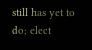still has yet to do; elect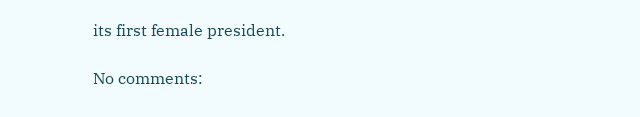its first female president.

No comments: